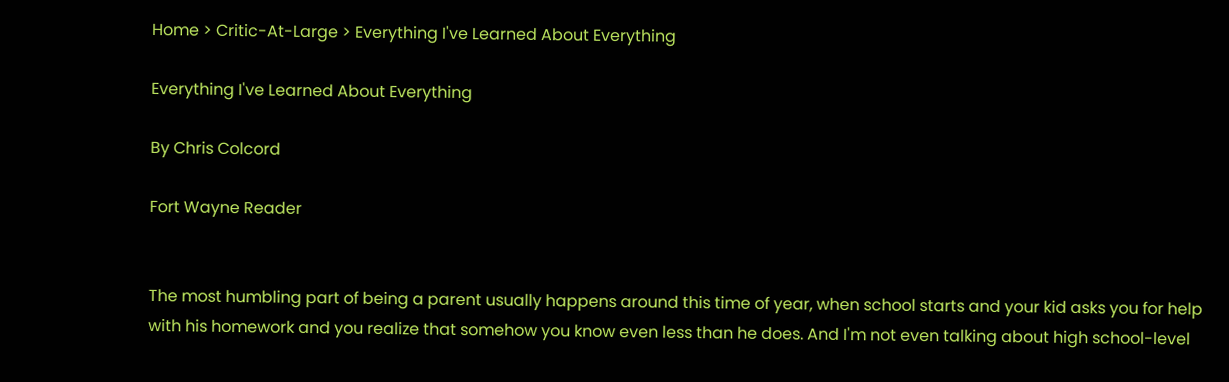Home > Critic-At-Large > Everything I've Learned About Everything

Everything I've Learned About Everything

By Chris Colcord

Fort Wayne Reader


The most humbling part of being a parent usually happens around this time of year, when school starts and your kid asks you for help with his homework and you realize that somehow you know even less than he does. And I'm not even talking about high school-level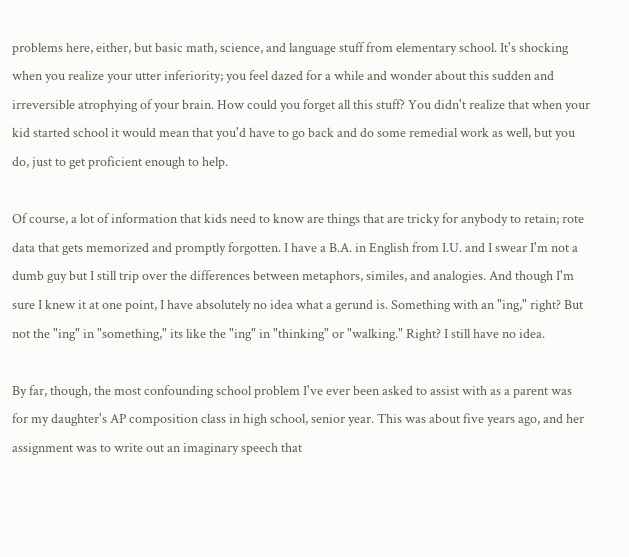problems here, either, but basic math, science, and language stuff from elementary school. It's shocking when you realize your utter inferiority; you feel dazed for a while and wonder about this sudden and irreversible atrophying of your brain. How could you forget all this stuff? You didn't realize that when your kid started school it would mean that you'd have to go back and do some remedial work as well, but you do, just to get proficient enough to help.

Of course, a lot of information that kids need to know are things that are tricky for anybody to retain; rote data that gets memorized and promptly forgotten. I have a B.A. in English from I.U. and I swear I'm not a dumb guy but I still trip over the differences between metaphors, similes, and analogies. And though I'm sure I knew it at one point, I have absolutely no idea what a gerund is. Something with an "ing," right? But not the "ing" in "something," its like the "ing" in "thinking" or "walking." Right? I still have no idea.

By far, though, the most confounding school problem I've ever been asked to assist with as a parent was for my daughter's AP composition class in high school, senior year. This was about five years ago, and her assignment was to write out an imaginary speech that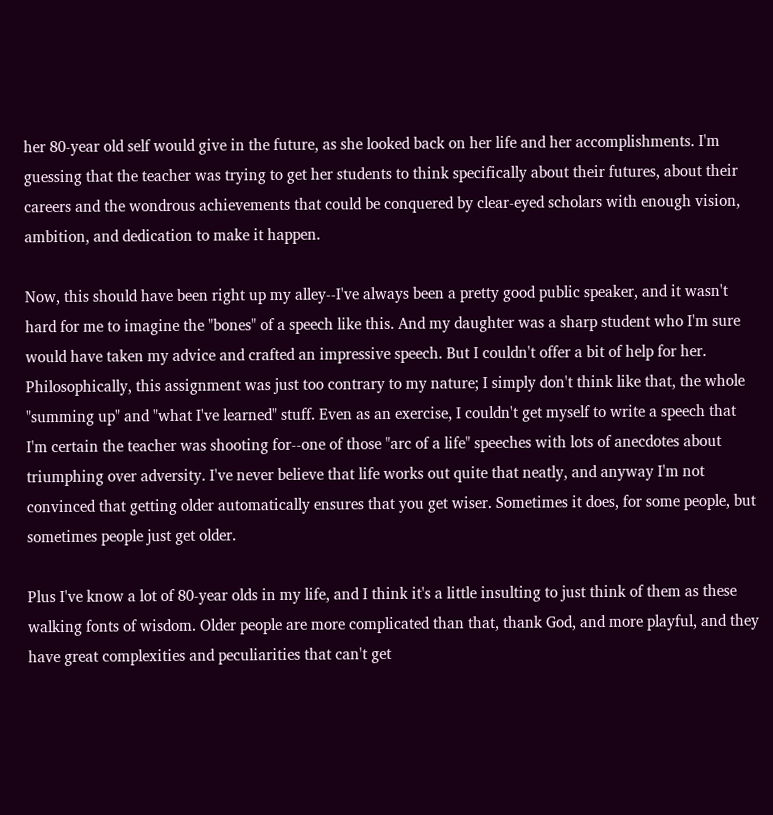her 80-year old self would give in the future, as she looked back on her life and her accomplishments. I'm guessing that the teacher was trying to get her students to think specifically about their futures, about their careers and the wondrous achievements that could be conquered by clear-eyed scholars with enough vision, ambition, and dedication to make it happen.

Now, this should have been right up my alley--I've always been a pretty good public speaker, and it wasn't hard for me to imagine the "bones" of a speech like this. And my daughter was a sharp student who I'm sure would have taken my advice and crafted an impressive speech. But I couldn't offer a bit of help for her. Philosophically, this assignment was just too contrary to my nature; I simply don't think like that, the whole "summing up" and "what I've learned" stuff. Even as an exercise, I couldn't get myself to write a speech that I'm certain the teacher was shooting for--one of those "arc of a life" speeches with lots of anecdotes about triumphing over adversity. I've never believe that life works out quite that neatly, and anyway I'm not convinced that getting older automatically ensures that you get wiser. Sometimes it does, for some people, but sometimes people just get older.

Plus I've know a lot of 80-year olds in my life, and I think it's a little insulting to just think of them as these walking fonts of wisdom. Older people are more complicated than that, thank God, and more playful, and they have great complexities and peculiarities that can't get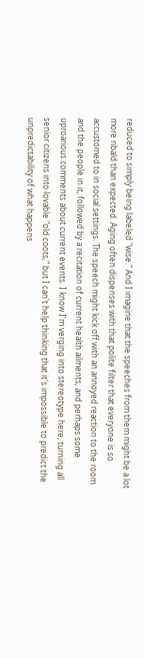reduced to simply being labeled "wise." And I imagine that the speeches from them might be a lot more ribald than expected. Aging often dispenses with that polite filter that everyone is so accustomed to in social settings. The speech might kick off with an annoyed reaction to the room and the people in it, followed by a recitation of current health ailments, and perhaps some uproarious comments about current events. I know I'm verging into stereotype here, turning all senior citizens into lovable "old coots," but I can't help thinking that it's impossible to predict the unpredictability of what happens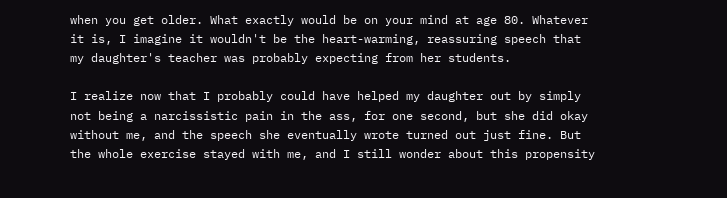when you get older. What exactly would be on your mind at age 80. Whatever it is, I imagine it wouldn't be the heart-warming, reassuring speech that my daughter's teacher was probably expecting from her students.

I realize now that I probably could have helped my daughter out by simply not being a narcissistic pain in the ass, for one second, but she did okay without me, and the speech she eventually wrote turned out just fine. But the whole exercise stayed with me, and I still wonder about this propensity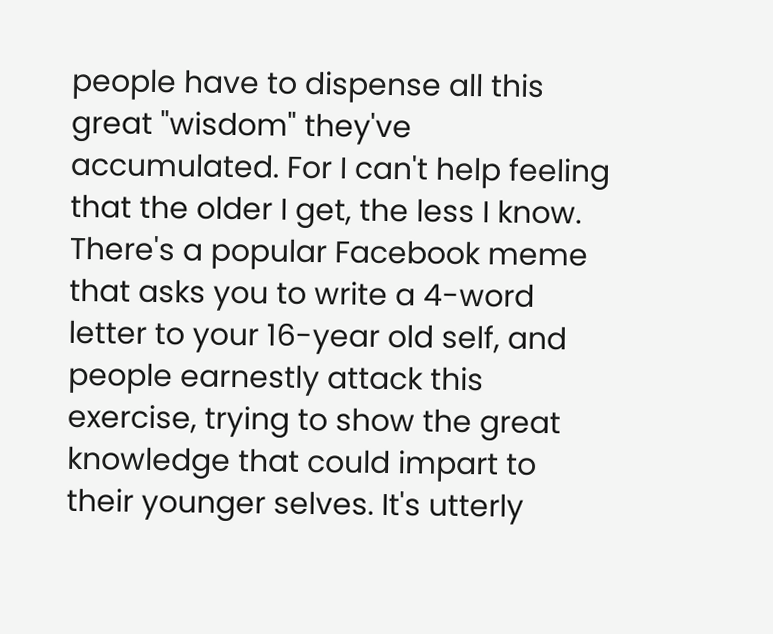people have to dispense all this great "wisdom" they've accumulated. For I can't help feeling that the older I get, the less I know. There's a popular Facebook meme that asks you to write a 4-word letter to your 16-year old self, and people earnestly attack this exercise, trying to show the great knowledge that could impart to their younger selves. It's utterly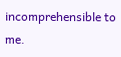incomprehensible to me.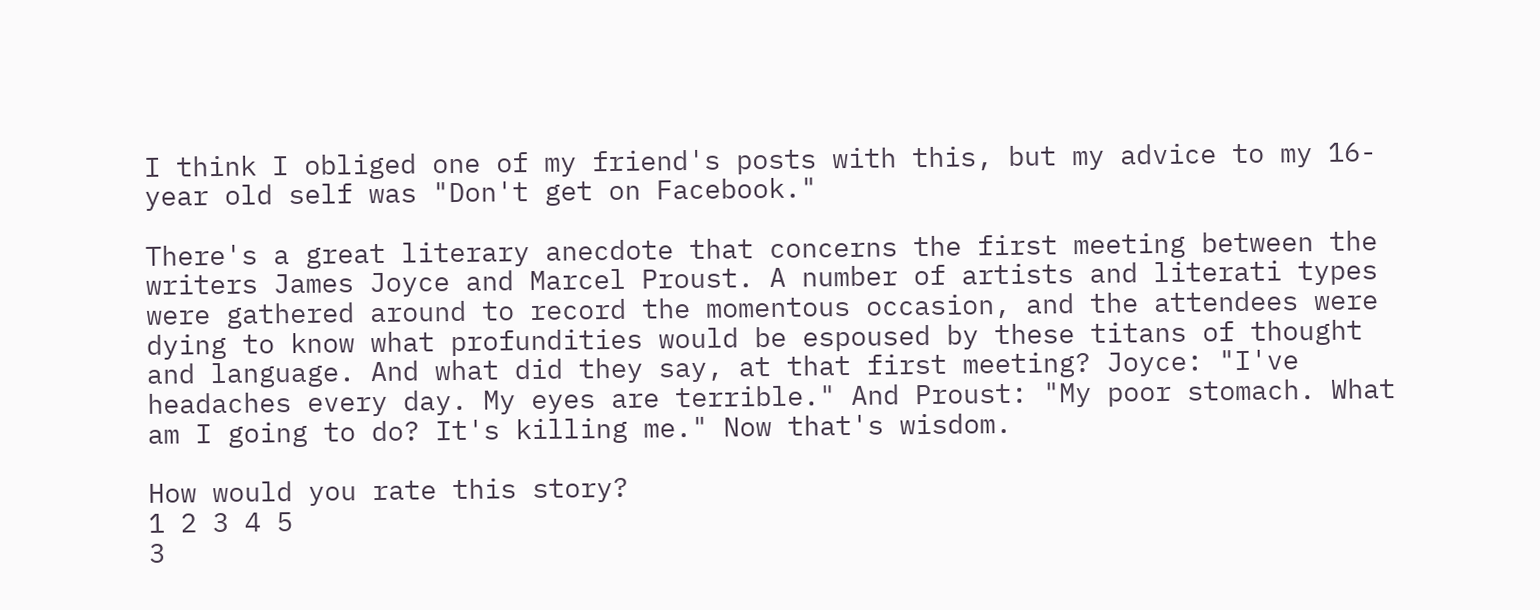I think I obliged one of my friend's posts with this, but my advice to my 16-year old self was "Don't get on Facebook."

There's a great literary anecdote that concerns the first meeting between the writers James Joyce and Marcel Proust. A number of artists and literati types were gathered around to record the momentous occasion, and the attendees were dying to know what profundities would be espoused by these titans of thought and language. And what did they say, at that first meeting? Joyce: "I've headaches every day. My eyes are terrible." And Proust: "My poor stomach. What am I going to do? It's killing me." Now that's wisdom.

How would you rate this story?
1 2 3 4 5
3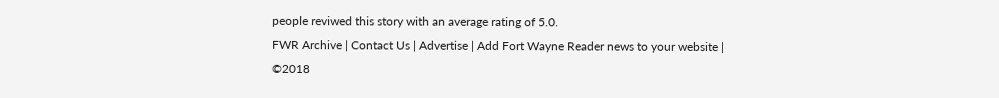people reviwed this story with an average rating of 5.0.
FWR Archive | Contact Us | Advertise | Add Fort Wayne Reader news to your website |
©2018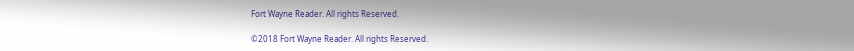Fort Wayne Reader. All rights Reserved.

©2018 Fort Wayne Reader. All rights Reserved.